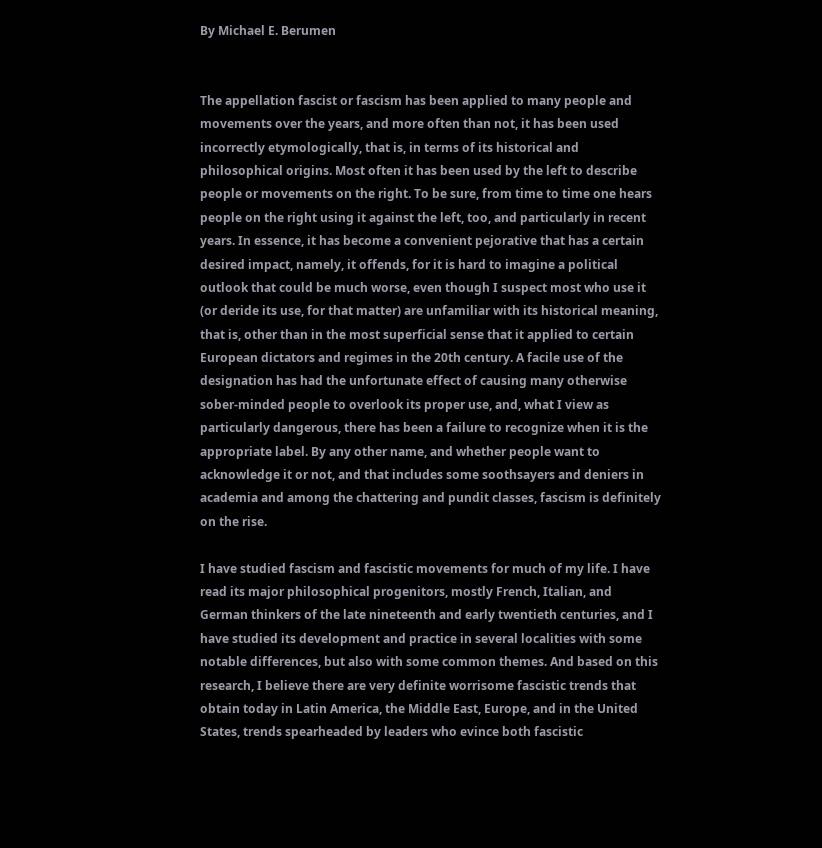By Michael E. Berumen


The appellation fascist or fascism has been applied to many people and movements over the years, and more often than not, it has been used incorrectly etymologically, that is, in terms of its historical and philosophical origins. Most often it has been used by the left to describe people or movements on the right. To be sure, from time to time one hears people on the right using it against the left, too, and particularly in recent years. In essence, it has become a convenient pejorative that has a certain desired impact, namely, it offends, for it is hard to imagine a political outlook that could be much worse, even though I suspect most who use it (or deride its use, for that matter) are unfamiliar with its historical meaning, that is, other than in the most superficial sense that it applied to certain European dictators and regimes in the 20th century. A facile use of the designation has had the unfortunate effect of causing many otherwise sober-minded people to overlook its proper use, and, what I view as particularly dangerous, there has been a failure to recognize when it is the appropriate label. By any other name, and whether people want to acknowledge it or not, and that includes some soothsayers and deniers in academia and among the chattering and pundit classes, fascism is definitely on the rise.

I have studied fascism and fascistic movements for much of my life. I have read its major philosophical progenitors, mostly French, Italian, and German thinkers of the late nineteenth and early twentieth centuries, and I have studied its development and practice in several localities with some notable differences, but also with some common themes. And based on this research, I believe there are very definite worrisome fascistic trends that obtain today in Latin America, the Middle East, Europe, and in the United States, trends spearheaded by leaders who evince both fascistic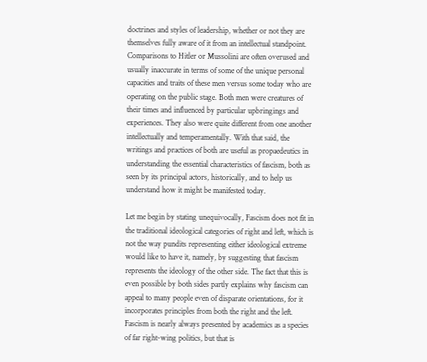doctrines and styles of leadership, whether or not they are themselves fully aware of it from an intellectual standpoint. Comparisons to Hitler or Mussolini are often overused and usually inaccurate in terms of some of the unique personal capacities and traits of these men versus some today who are operating on the public stage. Both men were creatures of their times and influenced by particular upbringings and experiences. They also were quite different from one another intellectually and temperamentally. With that said, the writings and practices of both are useful as propaedeutics in understanding the essential characteristics of fascism, both as seen by its principal actors, historically, and to help us understand how it might be manifested today.

Let me begin by stating unequivocally, Fascism does not fit in the traditional ideological categories of right and left, which is not the way pundits representing either ideological extreme would like to have it, namely, by suggesting that fascism represents the ideology of the other side. The fact that this is even possible by both sides partly explains why fascism can appeal to many people even of disparate orientations, for it incorporates principles from both the right and the left. Fascism is nearly always presented by academics as a species of far right-wing politics, but that is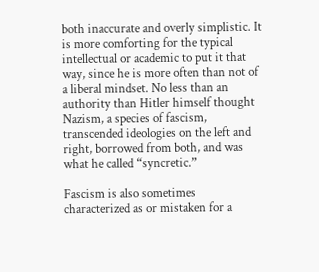both inaccurate and overly simplistic. It is more comforting for the typical intellectual or academic to put it that way, since he is more often than not of a liberal mindset. No less than an authority than Hitler himself thought Nazism, a species of fascism, transcended ideologies on the left and right, borrowed from both, and was what he called “syncretic.”

Fascism is also sometimes characterized as or mistaken for a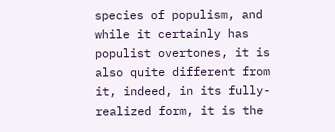species of populism, and while it certainly has populist overtones, it is also quite different from it, indeed, in its fully-realized form, it is the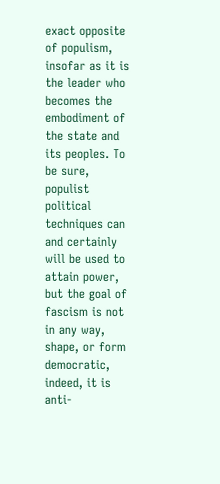exact opposite of populism, insofar as it is the leader who becomes the embodiment of the state and its peoples. To be sure, populist political techniques can and certainly will be used to attain power, but the goal of fascism is not in any way, shape, or form democratic, indeed, it is anti-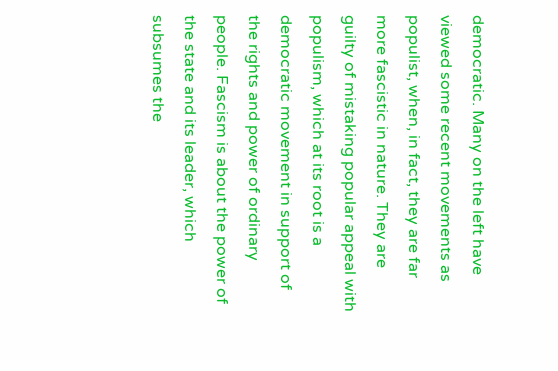democratic. Many on the left have viewed some recent movements as populist, when, in fact, they are far more fascistic in nature. They are guilty of mistaking popular appeal with populism, which at its root is a democratic movement in support of the rights and power of ordinary people. Fascism is about the power of the state and its leader, which subsumes the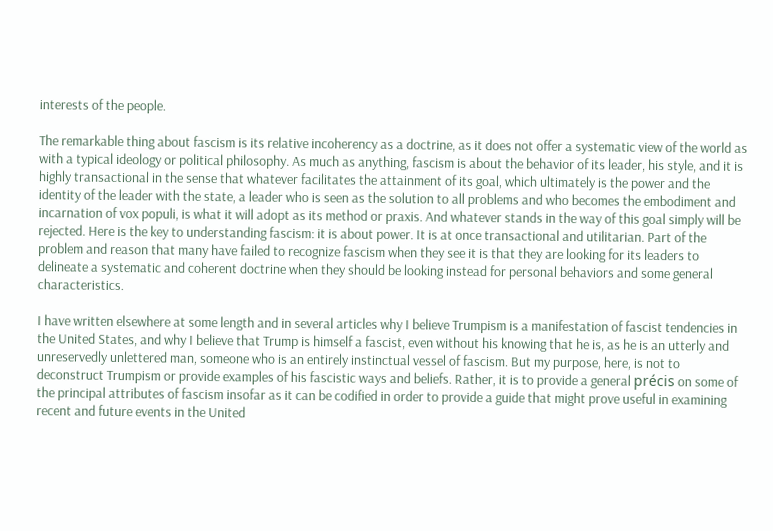interests of the people.

The remarkable thing about fascism is its relative incoherency as a doctrine, as it does not offer a systematic view of the world as with a typical ideology or political philosophy. As much as anything, fascism is about the behavior of its leader, his style, and it is highly transactional in the sense that whatever facilitates the attainment of its goal, which ultimately is the power and the identity of the leader with the state, a leader who is seen as the solution to all problems and who becomes the embodiment and incarnation of vox populi, is what it will adopt as its method or praxis. And whatever stands in the way of this goal simply will be rejected. Here is the key to understanding fascism: it is about power. It is at once transactional and utilitarian. Part of the problem and reason that many have failed to recognize fascism when they see it is that they are looking for its leaders to delineate a systematic and coherent doctrine when they should be looking instead for personal behaviors and some general characteristics.

I have written elsewhere at some length and in several articles why I believe Trumpism is a manifestation of fascist tendencies in the United States, and why I believe that Trump is himself a fascist, even without his knowing that he is, as he is an utterly and unreservedly unlettered man, someone who is an entirely instinctual vessel of fascism. But my purpose, here, is not to deconstruct Trumpism or provide examples of his fascistic ways and beliefs. Rather, it is to provide a general précis on some of the principal attributes of fascism insofar as it can be codified in order to provide a guide that might prove useful in examining recent and future events in the United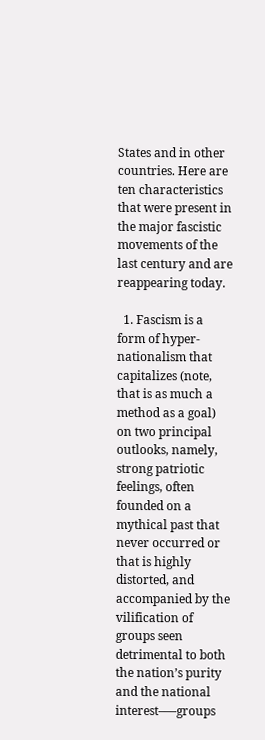States and in other countries. Here are ten characteristics that were present in the major fascistic movements of the last century and are reappearing today.

  1. Fascism is a form of hyper-nationalism that capitalizes (note, that is as much a method as a goal) on two principal outlooks, namely, strong patriotic feelings, often founded on a mythical past that never occurred or that is highly distorted, and accompanied by the vilification of groups seen detrimental to both the nation’s purity and the national interest–––groups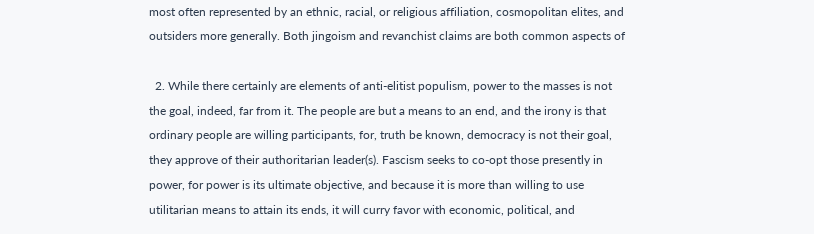most often represented by an ethnic, racial, or religious affiliation, cosmopolitan elites, and outsiders more generally. Both jingoism and revanchist claims are both common aspects of

  2. While there certainly are elements of anti-elitist populism, power to the masses is not the goal, indeed, far from it. The people are but a means to an end, and the irony is that ordinary people are willing participants, for, truth be known, democracy is not their goal, they approve of their authoritarian leader(s). Fascism seeks to co-opt those presently in power, for power is its ultimate objective, and because it is more than willing to use utilitarian means to attain its ends, it will curry favor with economic, political, and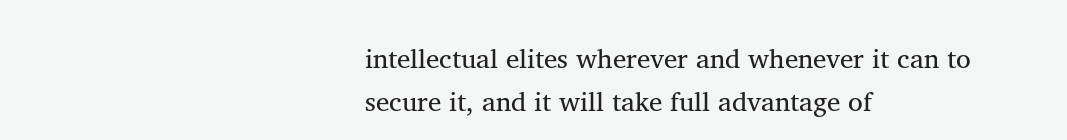intellectual elites wherever and whenever it can to secure it, and it will take full advantage of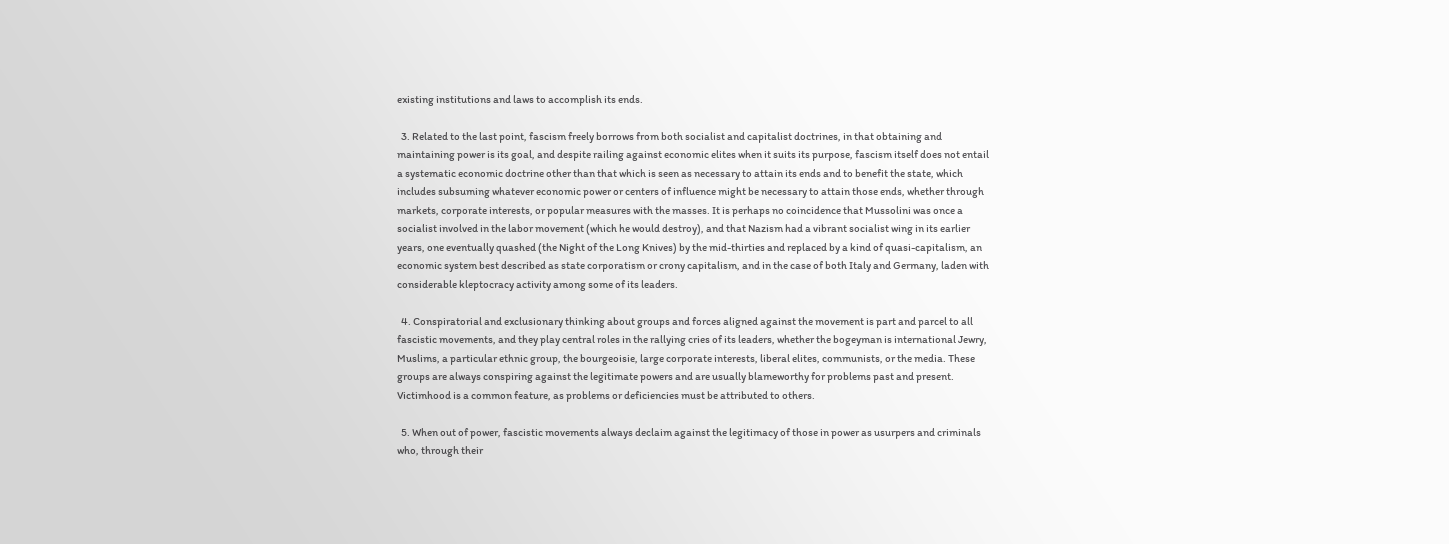existing institutions and laws to accomplish its ends.

  3. Related to the last point, fascism freely borrows from both socialist and capitalist doctrines, in that obtaining and maintaining power is its goal, and despite railing against economic elites when it suits its purpose, fascism itself does not entail a systematic economic doctrine other than that which is seen as necessary to attain its ends and to benefit the state, which includes subsuming whatever economic power or centers of influence might be necessary to attain those ends, whether through markets, corporate interests, or popular measures with the masses. It is perhaps no coincidence that Mussolini was once a socialist involved in the labor movement (which he would destroy), and that Nazism had a vibrant socialist wing in its earlier years, one eventually quashed (the Night of the Long Knives) by the mid-thirties and replaced by a kind of quasi-capitalism, an economic system best described as state corporatism or crony capitalism, and in the case of both Italy and Germany, laden with considerable kleptocracy activity among some of its leaders.

  4. Conspiratorial and exclusionary thinking about groups and forces aligned against the movement is part and parcel to all fascistic movements, and they play central roles in the rallying cries of its leaders, whether the bogeyman is international Jewry, Muslims, a particular ethnic group, the bourgeoisie, large corporate interests, liberal elites, communists, or the media. These groups are always conspiring against the legitimate powers and are usually blameworthy for problems past and present. Victimhood is a common feature, as problems or deficiencies must be attributed to others.

  5. When out of power, fascistic movements always declaim against the legitimacy of those in power as usurpers and criminals who, through their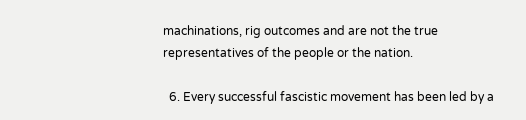machinations, rig outcomes and are not the true representatives of the people or the nation.

  6. Every successful fascistic movement has been led by a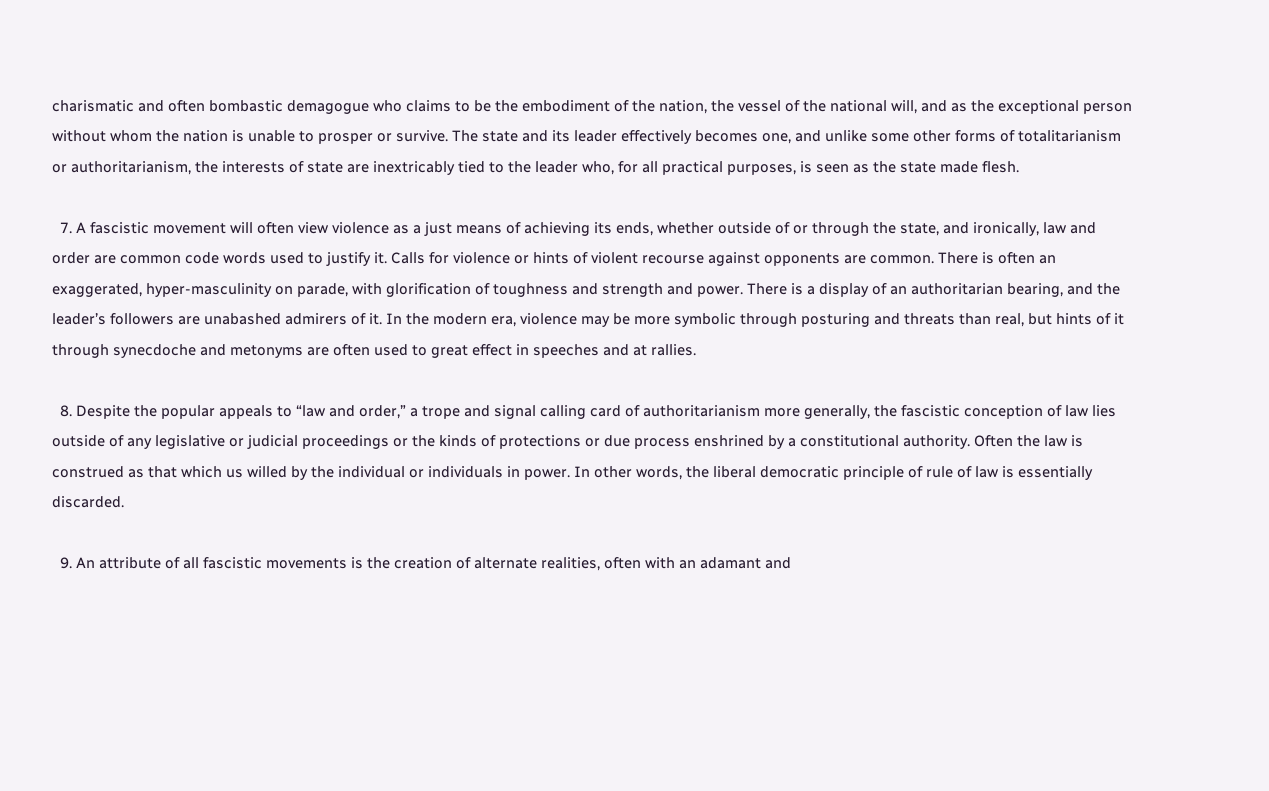charismatic and often bombastic demagogue who claims to be the embodiment of the nation, the vessel of the national will, and as the exceptional person without whom the nation is unable to prosper or survive. The state and its leader effectively becomes one, and unlike some other forms of totalitarianism or authoritarianism, the interests of state are inextricably tied to the leader who, for all practical purposes, is seen as the state made flesh.

  7. A fascistic movement will often view violence as a just means of achieving its ends, whether outside of or through the state, and ironically, law and order are common code words used to justify it. Calls for violence or hints of violent recourse against opponents are common. There is often an exaggerated, hyper-masculinity on parade, with glorification of toughness and strength and power. There is a display of an authoritarian bearing, and the leader’s followers are unabashed admirers of it. In the modern era, violence may be more symbolic through posturing and threats than real, but hints of it through synecdoche and metonyms are often used to great effect in speeches and at rallies.

  8. Despite the popular appeals to “law and order,” a trope and signal calling card of authoritarianism more generally, the fascistic conception of law lies outside of any legislative or judicial proceedings or the kinds of protections or due process enshrined by a constitutional authority. Often the law is construed as that which us willed by the individual or individuals in power. In other words, the liberal democratic principle of rule of law is essentially discarded.

  9. An attribute of all fascistic movements is the creation of alternate realities, often with an adamant and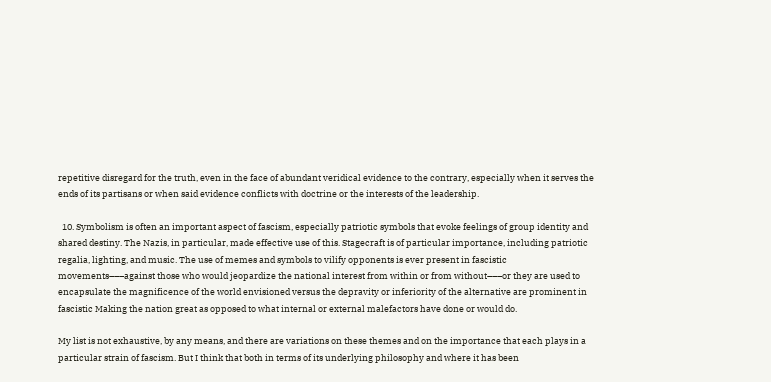repetitive disregard for the truth, even in the face of abundant veridical evidence to the contrary, especially when it serves the ends of its partisans or when said evidence conflicts with doctrine or the interests of the leadership.

  10. Symbolism is often an important aspect of fascism, especially patriotic symbols that evoke feelings of group identity and shared destiny. The Nazis, in particular, made effective use of this. Stagecraft is of particular importance, including patriotic regalia, lighting, and music. The use of memes and symbols to vilify opponents is ever present in fascistic movements–––against those who would jeopardize the national interest from within or from without–––or they are used to encapsulate the magnificence of the world envisioned versus the depravity or inferiority of the alternative are prominent in fascistic Making the nation great as opposed to what internal or external malefactors have done or would do.

My list is not exhaustive, by any means, and there are variations on these themes and on the importance that each plays in a particular strain of fascism. But I think that both in terms of its underlying philosophy and where it has been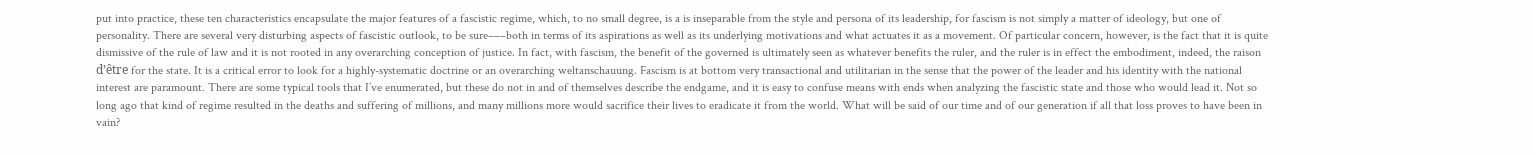put into practice, these ten characteristics encapsulate the major features of a fascistic regime, which, to no small degree, is a is inseparable from the style and persona of its leadership, for fascism is not simply a matter of ideology, but one of personality. There are several very disturbing aspects of fascistic outlook, to be sure–––both in terms of its aspirations as well as its underlying motivations and what actuates it as a movement. Of particular concern, however, is the fact that it is quite dismissive of the rule of law and it is not rooted in any overarching conception of justice. In fact, with fascism, the benefit of the governed is ultimately seen as whatever benefits the ruler, and the ruler is in effect the embodiment, indeed, the raison d’être for the state. It is a critical error to look for a highly-systematic doctrine or an overarching weltanschauung. Fascism is at bottom very transactional and utilitarian in the sense that the power of the leader and his identity with the national interest are paramount. There are some typical tools that I’ve enumerated, but these do not in and of themselves describe the endgame, and it is easy to confuse means with ends when analyzing the fascistic state and those who would lead it. Not so long ago that kind of regime resulted in the deaths and suffering of millions, and many millions more would sacrifice their lives to eradicate it from the world. What will be said of our time and of our generation if all that loss proves to have been in vain?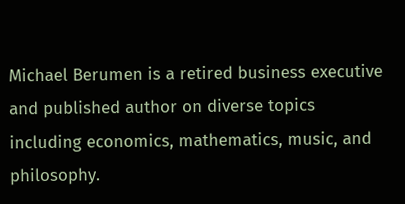Michael Berumen is a retired business executive and published author on diverse topics including economics, mathematics, music, and philosophy.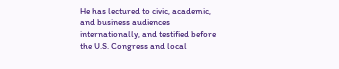He has lectured to civic, academic, and business audiences internationally, and testified before the U.S. Congress and local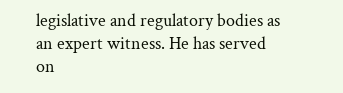legislative and regulatory bodies as an expert witness. He has served on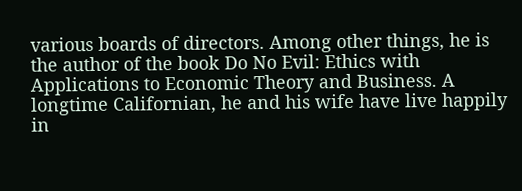various boards of directors. Among other things, he is the author of the book Do No Evil: Ethics with Applications to Economic Theory and Business. A longtime Californian, he and his wife have live happily in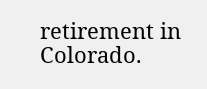retirement in Colorado.